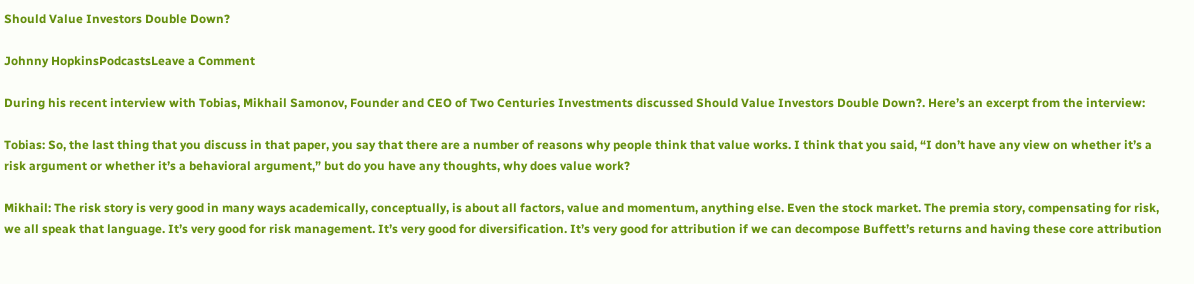Should Value Investors Double Down?

Johnny HopkinsPodcastsLeave a Comment

During his recent interview with Tobias, Mikhail Samonov, Founder and CEO of Two Centuries Investments discussed Should Value Investors Double Down?. Here’s an excerpt from the interview:

Tobias: So, the last thing that you discuss in that paper, you say that there are a number of reasons why people think that value works. I think that you said, “I don’t have any view on whether it’s a risk argument or whether it’s a behavioral argument,” but do you have any thoughts, why does value work?

Mikhail: The risk story is very good in many ways academically, conceptually, is about all factors, value and momentum, anything else. Even the stock market. The premia story, compensating for risk, we all speak that language. It’s very good for risk management. It’s very good for diversification. It’s very good for attribution if we can decompose Buffett’s returns and having these core attribution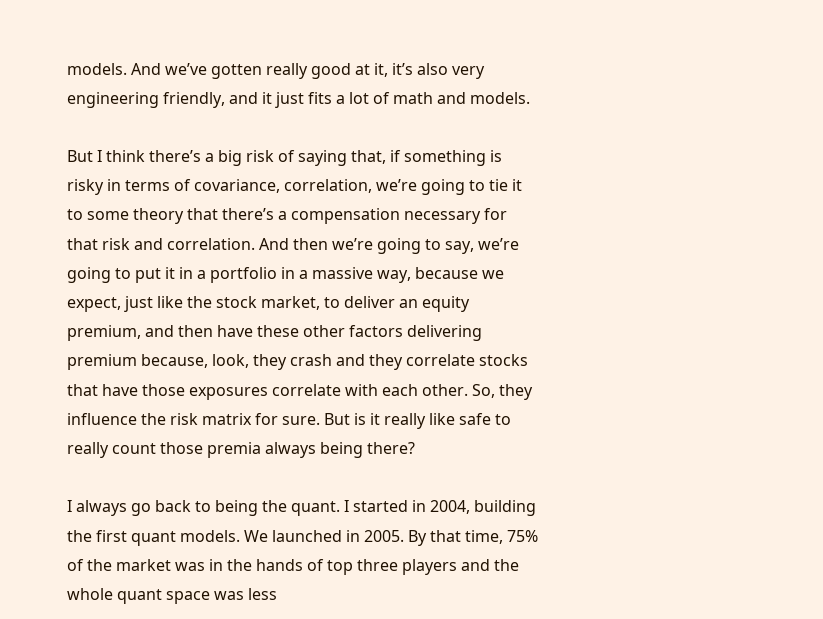models. And we’ve gotten really good at it, it’s also very engineering friendly, and it just fits a lot of math and models.

But I think there’s a big risk of saying that, if something is risky in terms of covariance, correlation, we’re going to tie it to some theory that there’s a compensation necessary for that risk and correlation. And then we’re going to say, we’re going to put it in a portfolio in a massive way, because we expect, just like the stock market, to deliver an equity premium, and then have these other factors delivering premium because, look, they crash and they correlate stocks that have those exposures correlate with each other. So, they influence the risk matrix for sure. But is it really like safe to really count those premia always being there?

I always go back to being the quant. I started in 2004, building the first quant models. We launched in 2005. By that time, 75% of the market was in the hands of top three players and the whole quant space was less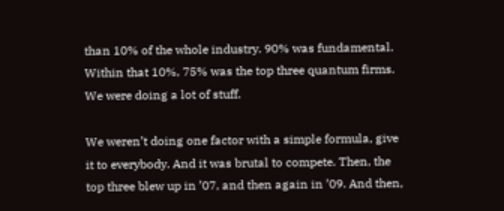than 10% of the whole industry. 90% was fundamental. Within that 10%, 75% was the top three quantum firms. We were doing a lot of stuff.

We weren’t doing one factor with a simple formula, give it to everybody. And it was brutal to compete. Then, the top three blew up in ’07, and then again in ’09. And then,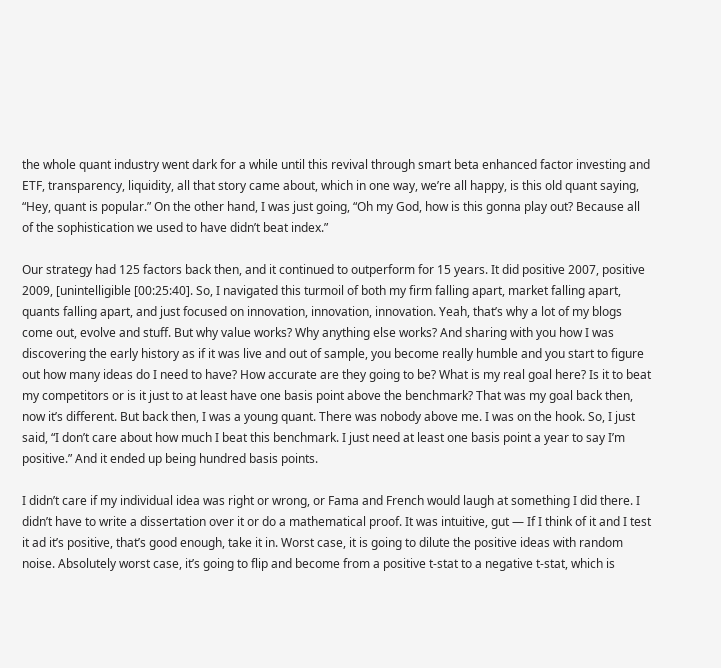the whole quant industry went dark for a while until this revival through smart beta enhanced factor investing and ETF, transparency, liquidity, all that story came about, which in one way, we’re all happy, is this old quant saying, “Hey, quant is popular.” On the other hand, I was just going, “Oh my God, how is this gonna play out? Because all of the sophistication we used to have didn’t beat index.”

Our strategy had 125 factors back then, and it continued to outperform for 15 years. It did positive 2007, positive 2009, [unintelligible [00:25:40]. So, I navigated this turmoil of both my firm falling apart, market falling apart, quants falling apart, and just focused on innovation, innovation, innovation. Yeah, that’s why a lot of my blogs come out, evolve and stuff. But why value works? Why anything else works? And sharing with you how I was discovering the early history as if it was live and out of sample, you become really humble and you start to figure out how many ideas do I need to have? How accurate are they going to be? What is my real goal here? Is it to beat my competitors or is it just to at least have one basis point above the benchmark? That was my goal back then, now it’s different. But back then, I was a young quant. There was nobody above me. I was on the hook. So, I just said, “I don’t care about how much I beat this benchmark. I just need at least one basis point a year to say I’m positive.” And it ended up being hundred basis points.

I didn’t care if my individual idea was right or wrong, or Fama and French would laugh at something I did there. I didn’t have to write a dissertation over it or do a mathematical proof. It was intuitive, gut — If I think of it and I test it ad it’s positive, that’s good enough, take it in. Worst case, it is going to dilute the positive ideas with random noise. Absolutely worst case, it’s going to flip and become from a positive t-stat to a negative t-stat, which is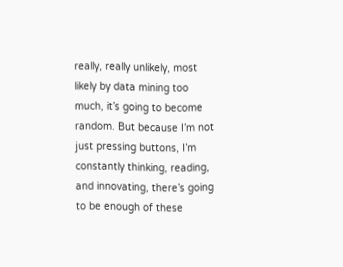really, really unlikely, most likely by data mining too much, it’s going to become random. But because I’m not just pressing buttons, I’m constantly thinking, reading, and innovating, there’s going to be enough of these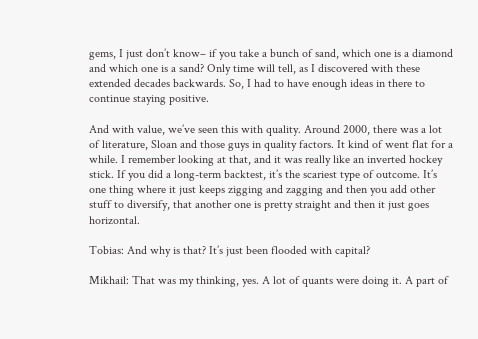gems, I just don’t know– if you take a bunch of sand, which one is a diamond and which one is a sand? Only time will tell, as I discovered with these extended decades backwards. So, I had to have enough ideas in there to continue staying positive.

And with value, we’ve seen this with quality. Around 2000, there was a lot of literature, Sloan and those guys in quality factors. It kind of went flat for a while. I remember looking at that, and it was really like an inverted hockey stick. If you did a long-term backtest, it’s the scariest type of outcome. It’s one thing where it just keeps zigging and zagging and then you add other stuff to diversify, that another one is pretty straight and then it just goes horizontal.

Tobias: And why is that? It’s just been flooded with capital?

Mikhail: That was my thinking, yes. A lot of quants were doing it. A part of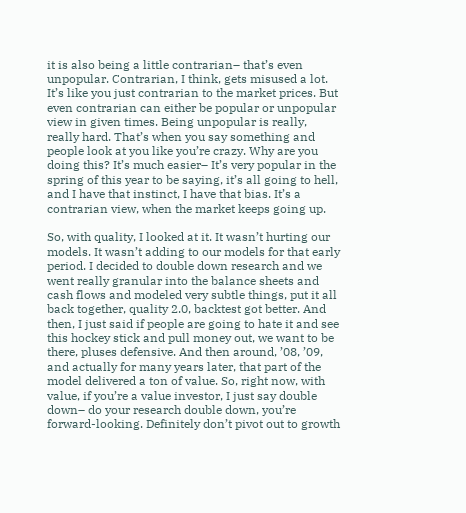it is also being a little contrarian– that’s even unpopular. Contrarian, I think, gets misused a lot. It’s like you just contrarian to the market prices. But even contrarian can either be popular or unpopular view in given times. Being unpopular is really, really hard. That’s when you say something and people look at you like you’re crazy. Why are you doing this? It’s much easier– It’s very popular in the spring of this year to be saying, it’s all going to hell, and I have that instinct, I have that bias. It’s a contrarian view, when the market keeps going up.

So, with quality, I looked at it. It wasn’t hurting our models. It wasn’t adding to our models for that early period. I decided to double down research and we went really granular into the balance sheets and cash flows and modeled very subtle things, put it all back together, quality 2.0, backtest got better. And then, I just said if people are going to hate it and see this hockey stick and pull money out, we want to be there, pluses defensive. And then around, ’08, ’09, and actually for many years later, that part of the model delivered a ton of value. So, right now, with value, if you’re a value investor, I just say double down– do your research double down, you’re forward-looking. Definitely don’t pivot out to growth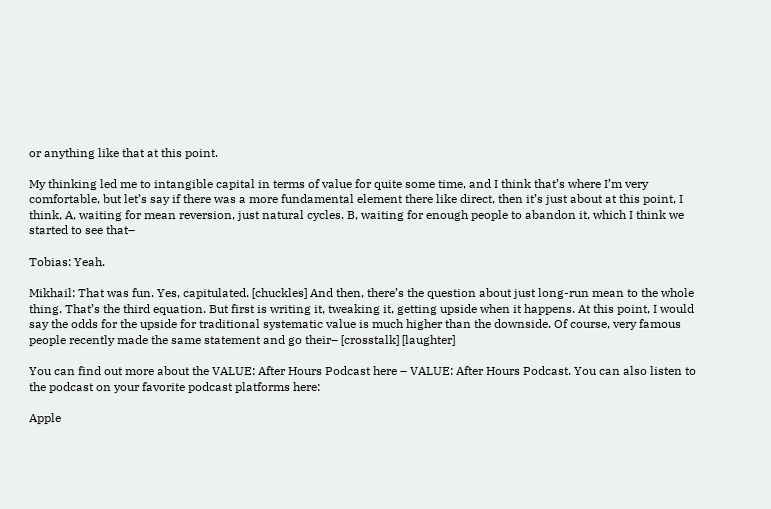or anything like that at this point.

My thinking led me to intangible capital in terms of value for quite some time, and I think that’s where I’m very comfortable, but let’s say if there was a more fundamental element there like direct, then it’s just about at this point, I think, A, waiting for mean reversion, just natural cycles. B, waiting for enough people to abandon it, which I think we started to see that–

Tobias: Yeah.

Mikhail: That was fun. Yes, capitulated. [chuckles] And then, there’s the question about just long-run mean to the whole thing. That’s the third equation. But first is writing it, tweaking it, getting upside when it happens. At this point, I would say the odds for the upside for traditional systematic value is much higher than the downside. Of course, very famous people recently made the same statement and go their– [crosstalk] [laughter]

You can find out more about the VALUE: After Hours Podcast here – VALUE: After Hours Podcast. You can also listen to the podcast on your favorite podcast platforms here:

Apple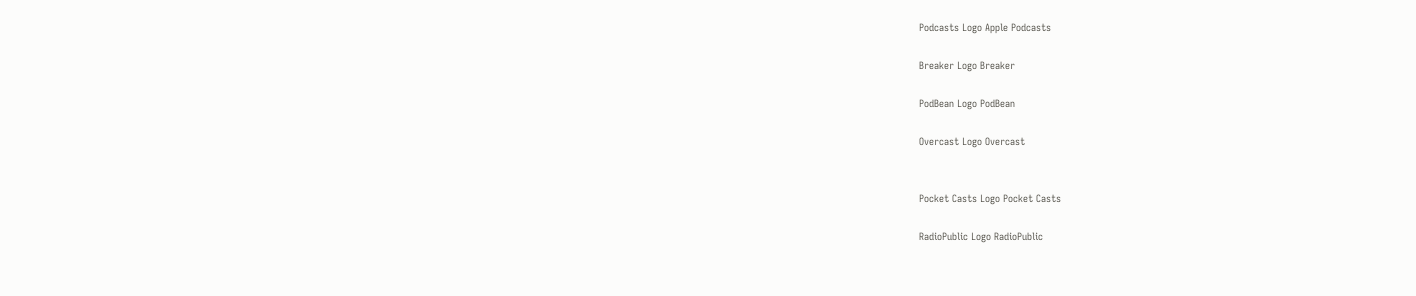Podcasts Logo Apple Podcasts

Breaker Logo Breaker

PodBean Logo PodBean

Overcast Logo Overcast


Pocket Casts Logo Pocket Casts

RadioPublic Logo RadioPublic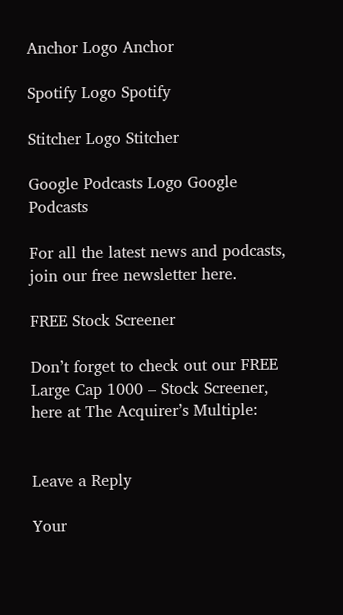Anchor Logo Anchor

Spotify Logo Spotify

Stitcher Logo Stitcher

Google Podcasts Logo Google Podcasts

For all the latest news and podcasts, join our free newsletter here.

FREE Stock Screener

Don’t forget to check out our FREE Large Cap 1000 – Stock Screener, here at The Acquirer’s Multiple:


Leave a Reply

Your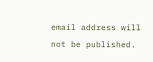email address will not be published.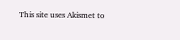This site uses Akismet to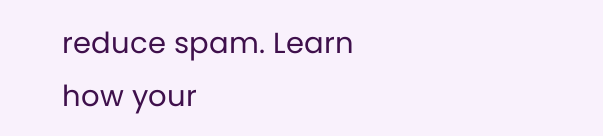reduce spam. Learn how your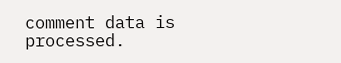comment data is processed.